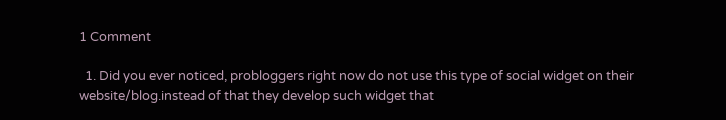1 Comment

  1. Did you ever noticed, probloggers right now do not use this type of social widget on their website/blog.instead of that they develop such widget that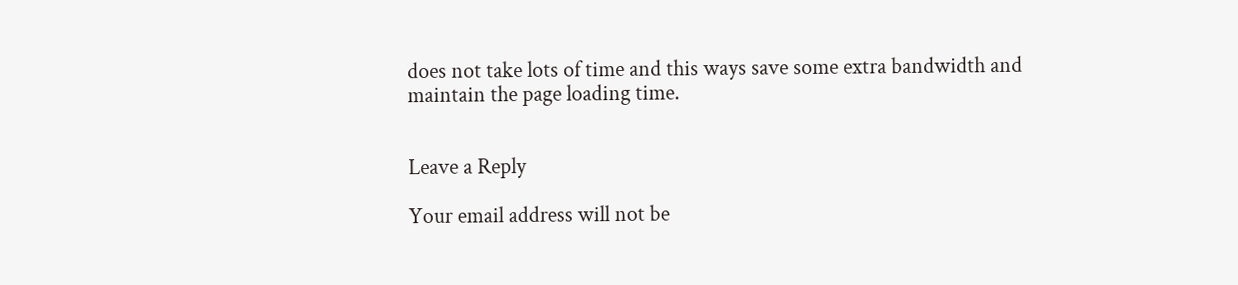does not take lots of time and this ways save some extra bandwidth and maintain the page loading time.


Leave a Reply

Your email address will not be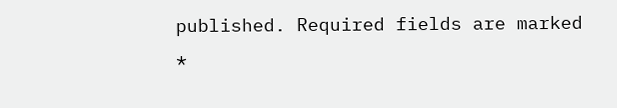published. Required fields are marked *